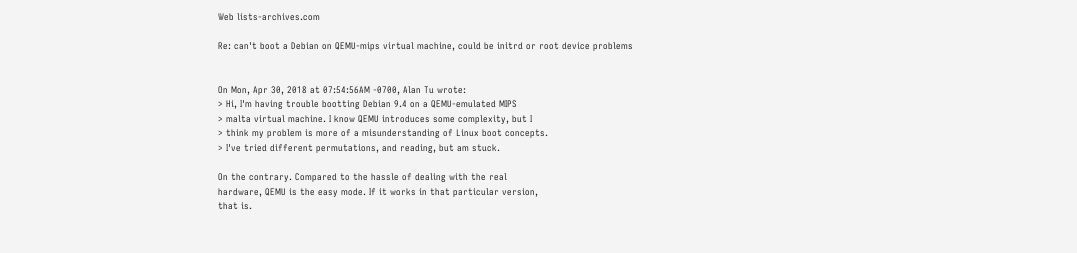Web lists-archives.com

Re: can't boot a Debian on QEMU-mips virtual machine, could be initrd or root device problems


On Mon, Apr 30, 2018 at 07:54:56AM -0700, Alan Tu wrote:
> Hi, I'm having trouble bootting Debian 9.4 on a QEMU-emulated MIPS
> malta virtual machine. I know QEMU introduces some complexity, but I
> think my problem is more of a misunderstanding of Linux boot concepts.
> I've tried different permutations, and reading, but am stuck.

On the contrary. Compared to the hassle of dealing with the real
hardware, QEMU is the easy mode. If it works in that particular version,
that is.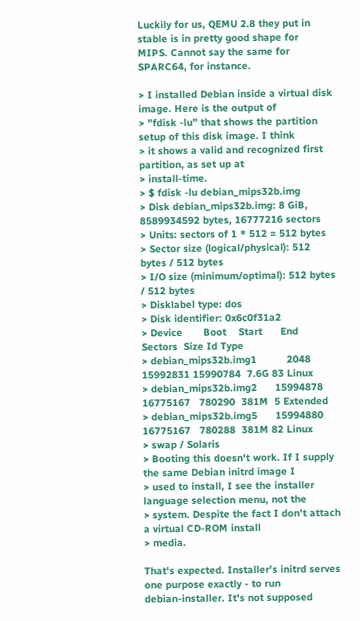Luckily for us, QEMU 2.8 they put in stable is in pretty good shape for
MIPS. Cannot say the same for SPARC64, for instance.

> I installed Debian inside a virtual disk image. Here is the output of
> "fdisk -lu" that shows the partition setup of this disk image. I think
> it shows a valid and recognized first partition, as set up at
> install-time.
> $ fdisk -lu debian_mips32b.img
> Disk debian_mips32b.img: 8 GiB, 8589934592 bytes, 16777216 sectors
> Units: sectors of 1 * 512 = 512 bytes
> Sector size (logical/physical): 512 bytes / 512 bytes
> I/O size (minimum/optimal): 512 bytes / 512 bytes
> Disklabel type: dos
> Disk identifier: 0x6c0f31a2
> Device       Boot    Start      End  Sectors  Size Id Type
> debian_mips32b.img1          2048 15992831 15990784  7.6G 83 Linux
> debian_mips32b.img2      15994878 16775167   780290  381M  5 Extended
> debian_mips32b.img5      15994880 16775167   780288  381M 82 Linux
> swap / Solaris
> Booting this doesn't work. If I supply the same Debian initrd image I
> used to install, I see the installer language selection menu, not the
> system. Despite the fact I don't attach a virtual CD-ROM install
> media.

That's expected. Installer's initrd serves one purpose exactly - to run
debian-installer. It's not supposed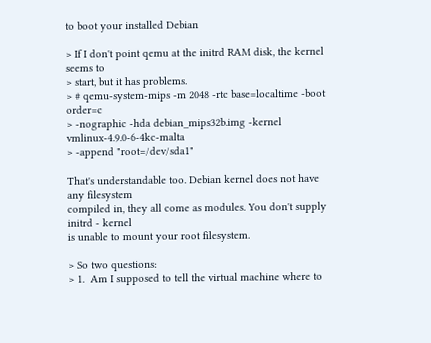to boot your installed Debian

> If I don't point qemu at the initrd RAM disk, the kernel seems to
> start, but it has problems.
> # qemu-system-mips -m 2048 -rtc base=localtime -boot order=c
> -nographic -hda debian_mips32b.img -kernel vmlinux-4.9.0-6-4kc-malta
> -append "root=/dev/sda1"

That's understandable too. Debian kernel does not have any filesystem
compiled in, they all come as modules. You don't supply initrd - kernel
is unable to mount your root filesystem.

> So two questions:
> 1.  Am I supposed to tell the virtual machine where to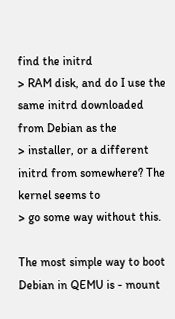find the initrd
> RAM disk, and do I use the same initrd downloaded from Debian as the
> installer, or a different initrd from somewhere? The kernel seems to
> go some way without this.

The most simple way to boot Debian in QEMU is - mount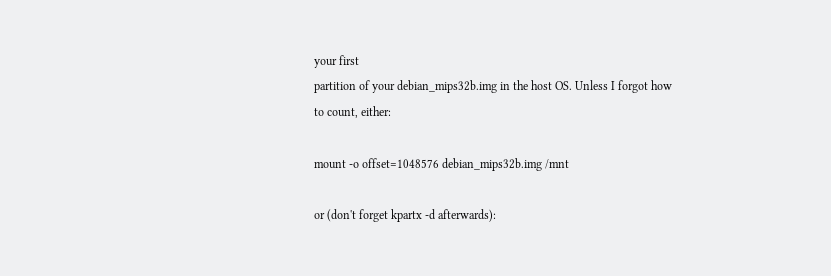your first
partition of your debian_mips32b.img in the host OS. Unless I forgot how
to count, either:

mount -o offset=1048576 debian_mips32b.img /mnt

or (don't forget kpartx -d afterwards):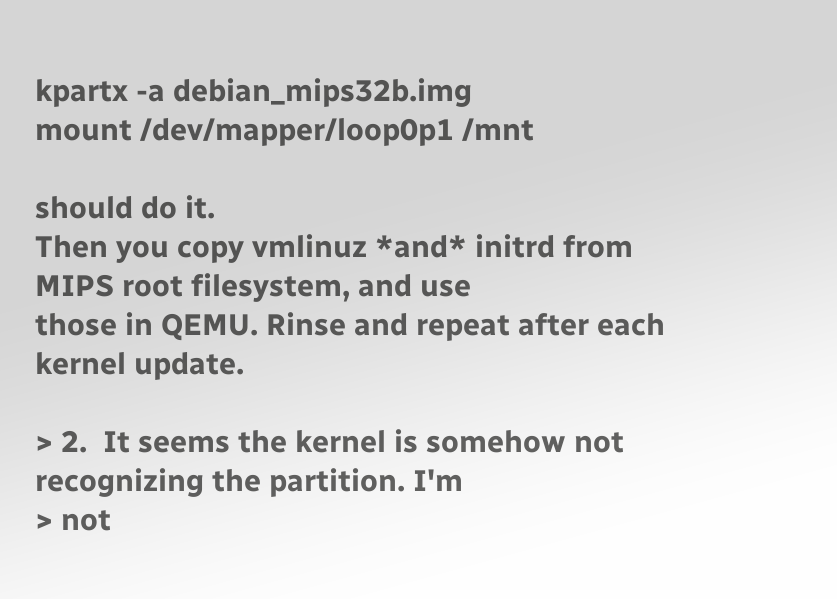kpartx -a debian_mips32b.img
mount /dev/mapper/loop0p1 /mnt

should do it.
Then you copy vmlinuz *and* initrd from MIPS root filesystem, and use
those in QEMU. Rinse and repeat after each kernel update.

> 2.  It seems the kernel is somehow not recognizing the partition. I'm
> not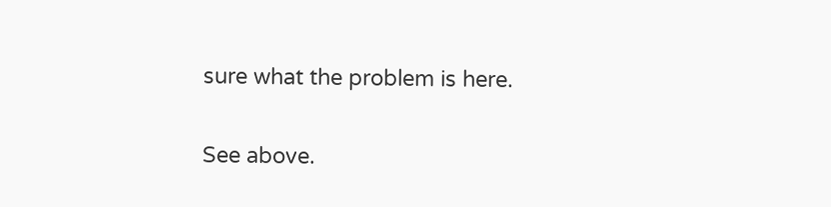sure what the problem is here.

See above.